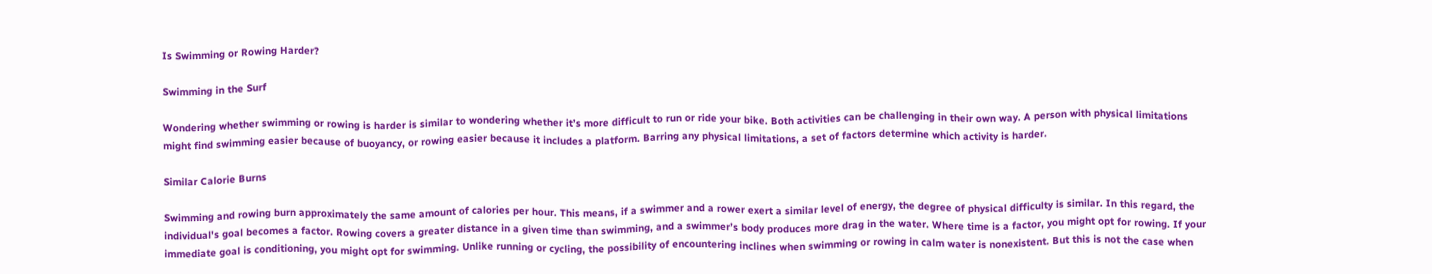Is Swimming or Rowing Harder?

Swimming in the Surf

Wondering whether swimming or rowing is harder is similar to wondering whether it’s more difficult to run or ride your bike. Both activities can be challenging in their own way. A person with physical limitations might find swimming easier because of buoyancy, or rowing easier because it includes a platform. Barring any physical limitations, a set of factors determine which activity is harder.

Similar Calorie Burns

Swimming and rowing burn approximately the same amount of calories per hour. This means, if a swimmer and a rower exert a similar level of energy, the degree of physical difficulty is similar. In this regard, the individual's goal becomes a factor. Rowing covers a greater distance in a given time than swimming, and a swimmer’s body produces more drag in the water. Where time is a factor, you might opt for rowing. If your immediate goal is conditioning, you might opt for swimming. Unlike running or cycling, the possibility of encountering inclines when swimming or rowing in calm water is nonexistent. But this is not the case when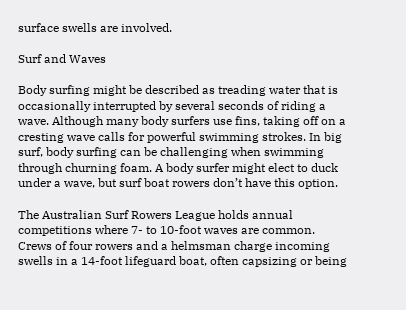surface swells are involved.

Surf and Waves

Body surfing might be described as treading water that is occasionally interrupted by several seconds of riding a wave. Although many body surfers use fins, taking off on a cresting wave calls for powerful swimming strokes. In big surf, body surfing can be challenging when swimming through churning foam. A body surfer might elect to duck under a wave, but surf boat rowers don’t have this option.

The Australian Surf Rowers League holds annual competitions where 7- to 10-foot waves are common. Crews of four rowers and a helmsman charge incoming swells in a 14-foot lifeguard boat, often capsizing or being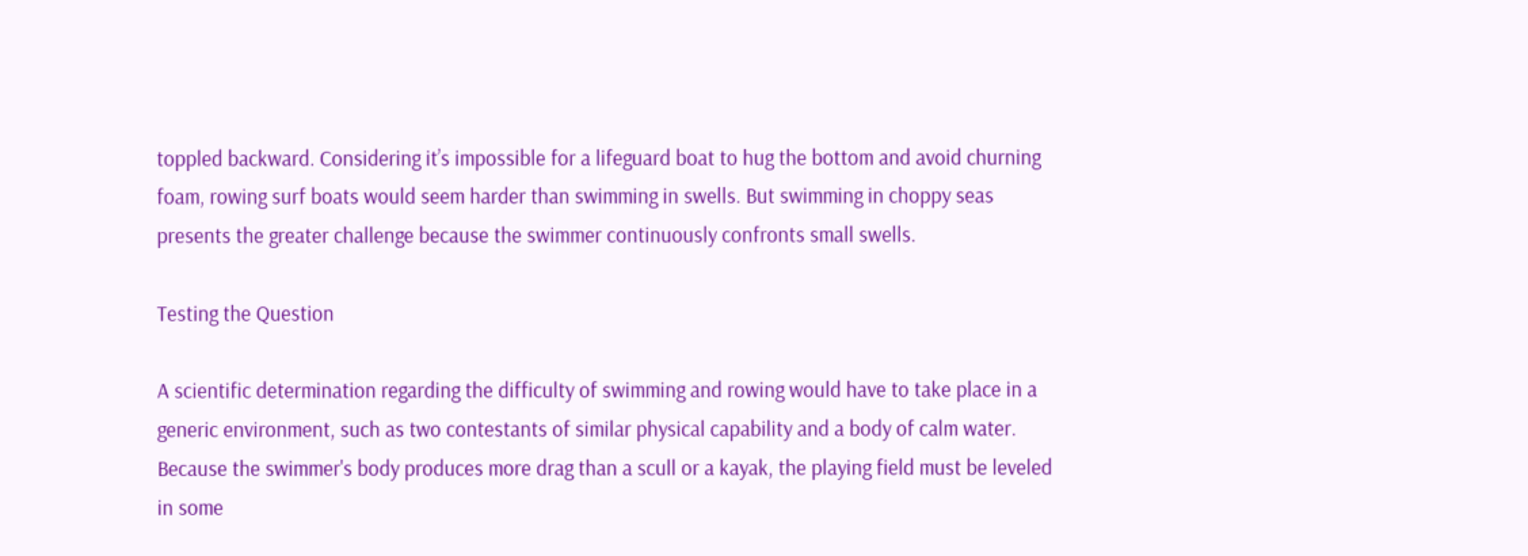toppled backward. Considering it’s impossible for a lifeguard boat to hug the bottom and avoid churning foam, rowing surf boats would seem harder than swimming in swells. But swimming in choppy seas presents the greater challenge because the swimmer continuously confronts small swells.

Testing the Question

A scientific determination regarding the difficulty of swimming and rowing would have to take place in a generic environment, such as two contestants of similar physical capability and a body of calm water. Because the swimmer's body produces more drag than a scull or a kayak, the playing field must be leveled in some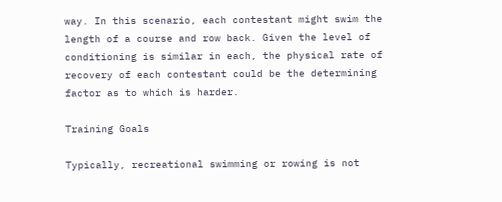way. In this scenario, each contestant might swim the length of a course and row back. Given the level of conditioning is similar in each, the physical rate of recovery of each contestant could be the determining factor as to which is harder.

Training Goals

Typically, recreational swimming or rowing is not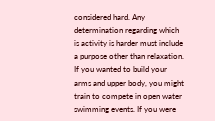considered hard. Any determination regarding which is activity is harder must include a purpose other than relaxation. If you wanted to build your arms and upper body, you might train to compete in open water swimming events. If you were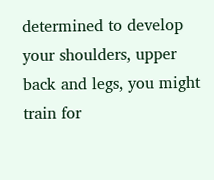determined to develop your shoulders, upper back and legs, you might train for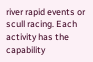river rapid events or scull racing. Each activity has the capability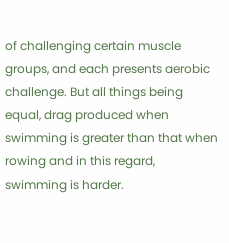of challenging certain muscle groups, and each presents aerobic challenge. But all things being equal, drag produced when swimming is greater than that when rowing and in this regard, swimming is harder.